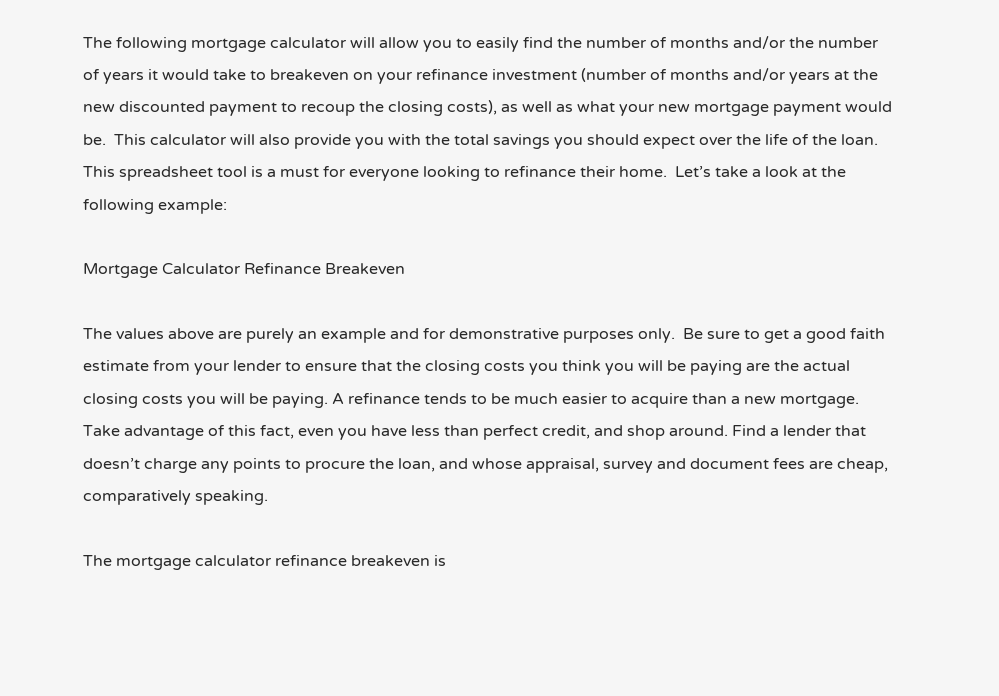The following mortgage calculator will allow you to easily find the number of months and/or the number of years it would take to breakeven on your refinance investment (number of months and/or years at the new discounted payment to recoup the closing costs), as well as what your new mortgage payment would be.  This calculator will also provide you with the total savings you should expect over the life of the loan.  This spreadsheet tool is a must for everyone looking to refinance their home.  Let’s take a look at the following example:

Mortgage Calculator Refinance Breakeven

The values above are purely an example and for demonstrative purposes only.  Be sure to get a good faith estimate from your lender to ensure that the closing costs you think you will be paying are the actual closing costs you will be paying. A refinance tends to be much easier to acquire than a new mortgage.  Take advantage of this fact, even you have less than perfect credit, and shop around. Find a lender that doesn’t charge any points to procure the loan, and whose appraisal, survey and document fees are cheap, comparatively speaking.

The mortgage calculator refinance breakeven is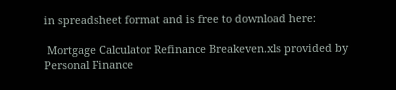in spreadsheet format and is free to download here:

 Mortgage Calculator Refinance Breakeven.xls provided by Personal Finance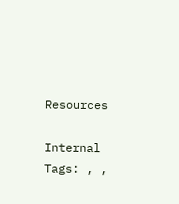Resources

Internal Tags: , ,